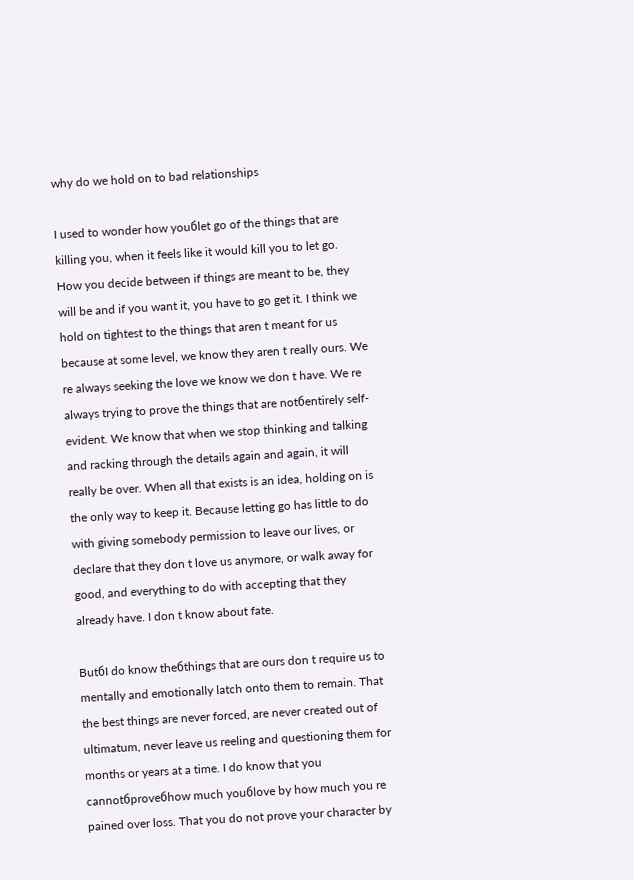why do we hold on to bad relationships

I used to wonder how youбlet go of the things that are killing you, when it feels like it would kill you to let go. How you decide between if things are meant to be, they will be and if you want it, you have to go get it. I think we hold on tightest to the things that aren t meant for us because at some level, we know they aren t really ours. We re always seeking the love we know we don t have. We re always trying to prove the things that are notбentirely self-evident. We know that when we stop thinking and talking and racking through the details again and again, it will really be over. When all that exists is an idea, holding on is the only way to keep it. Because letting go has little to do with giving somebody permission to leave our lives, or declare that they don t love us anymore, or walk away for good, and everything to do with accepting that they already have. I don t know about fate.

ButбI do know theбthings that are ours don t require us to mentally and emotionally latch onto them to remain. That the best things are never forced, are never created out of ultimatum, never leave us reeling and questioning them for months or years at a time. I do know that you cannotбproveбhow much youбlove by how much you re pained over loss. That you do not prove your character by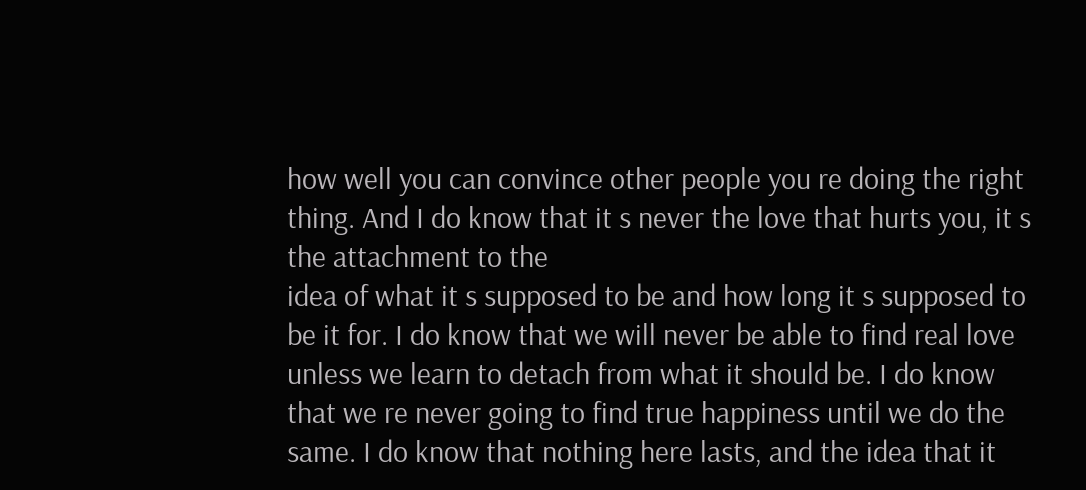how well you can convince other people you re doing the right thing. And I do know that it s never the love that hurts you, it s the attachment to the
idea of what it s supposed to be and how long it s supposed to be it for. I do know that we will never be able to find real love unless we learn to detach from what it should be. I do know that we re never going to find true happiness until we do the same. I do know that nothing here lasts, and the idea that it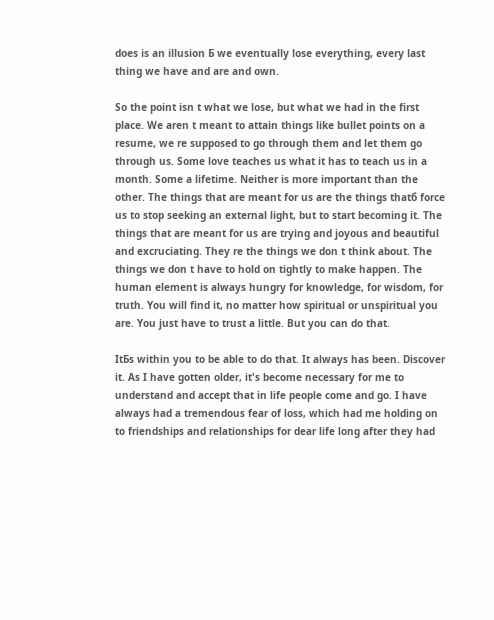does is an illusion Б we eventually lose everything, every last thing we have and are and own.

So the point isn t what we lose, but what we had in the first place. We aren t meant to attain things like bullet points on a resume, we re supposed to go through them and let them go through us. Some love teaches us what it has to teach us in a month. Some a lifetime. Neither is more important than the other. The things that are meant for us are the things thatб force us to stop seeking an external light, but to start becoming it. The things that are meant for us are trying and joyous and beautiful and excruciating. They re the things we don t think about. The things we don t have to hold on tightly to make happen. The human element is always hungry for knowledge, for wisdom, for truth. You will find it, no matter how spiritual or unspiritual you are. You just have to trust a little. But you can do that.

ItБs within you to be able to do that. It always has been. Discover it. As I have gotten older, it's become necessary for me to understand and accept that in life people come and go. I have always had a tremendous fear of loss, which had me holding on to friendships and relationships for dear life long after they had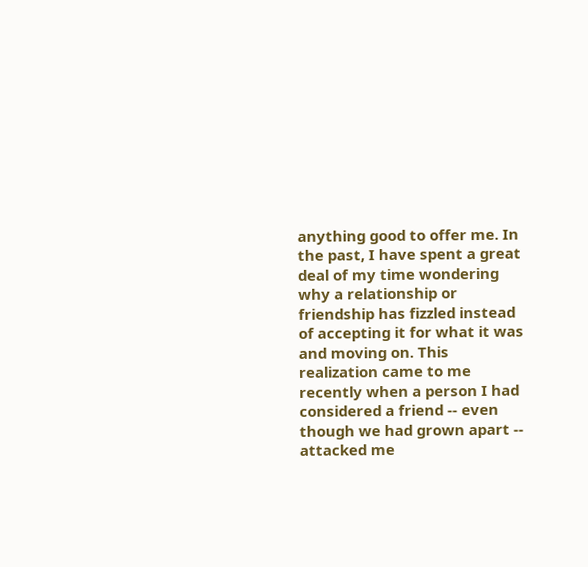anything good to offer me. In the past, I have spent a great deal of my time wondering why a relationship or friendship has fizzled instead of accepting it for what it was and moving on. This realization came to me recently when a person I had considered a friend -- even though we had grown apart -- attacked me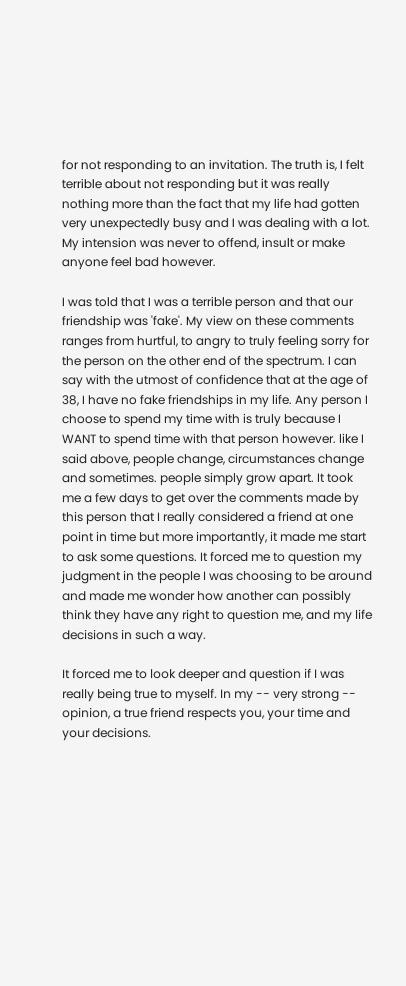for not responding to an invitation. The truth is, I felt terrible about not responding but it was really nothing more than the fact that my life had gotten very unexpectedly busy and I was dealing with a lot. My intension was never to offend, insult or make anyone feel bad however.

I was told that I was a terrible person and that our friendship was 'fake'. My view on these comments ranges from hurtful, to angry to truly feeling sorry for the person on the other end of the spectrum. I can say with the utmost of confidence that at the age of 38, I have no fake friendships in my life. Any person I choose to spend my time with is truly because I WANT to spend time with that person however. like I said above, people change, circumstances change and sometimes. people simply grow apart. It took me a few days to get over the comments made by this person that I really considered a friend at one point in time but more importantly, it made me start to ask some questions. It forced me to question my judgment in the people I was choosing to be around and made me wonder how another can possibly think they have any right to question me, and my life decisions in such a way.

It forced me to look deeper and question if I was really being true to myself. In my -- very strong -- opinion, a true friend respects you, your time and your decisions.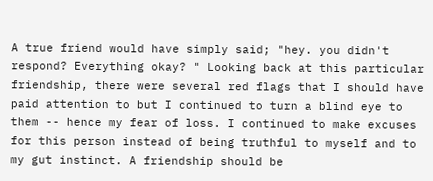A true friend would have simply said; "hey. you didn't respond? Everything okay? " Looking back at this particular friendship, there were several red flags that I should have paid attention to but I continued to turn a blind eye to them -- hence my fear of loss. I continued to make excuses for this person instead of being truthful to myself and to my gut instinct. A friendship should be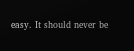easy. It should never be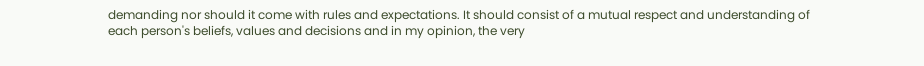demanding nor should it come with rules and expectations. It should consist of a mutual respect and understanding of each person's beliefs, values and decisions and in my opinion, the very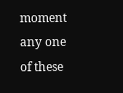moment any one of these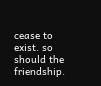cease to exist. so should the friendship.